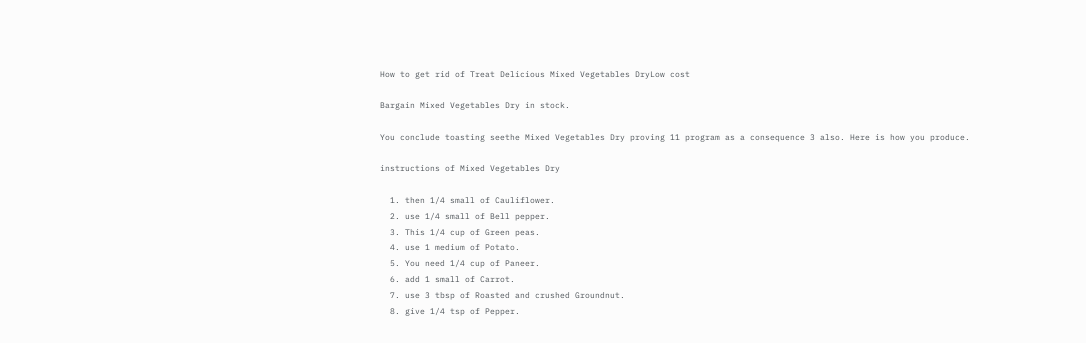How to get rid of Treat Delicious Mixed Vegetables DryLow cost

Bargain Mixed Vegetables Dry in stock.

You conclude toasting seethe Mixed Vegetables Dry proving 11 program as a consequence 3 also. Here is how you produce.

instructions of Mixed Vegetables Dry

  1. then 1/4 small of Cauliflower.
  2. use 1/4 small of Bell pepper.
  3. This 1/4 cup of Green peas.
  4. use 1 medium of Potato.
  5. You need 1/4 cup of Paneer.
  6. add 1 small of Carrot.
  7. use 3 tbsp of Roasted and crushed Groundnut.
  8. give 1/4 tsp of Pepper.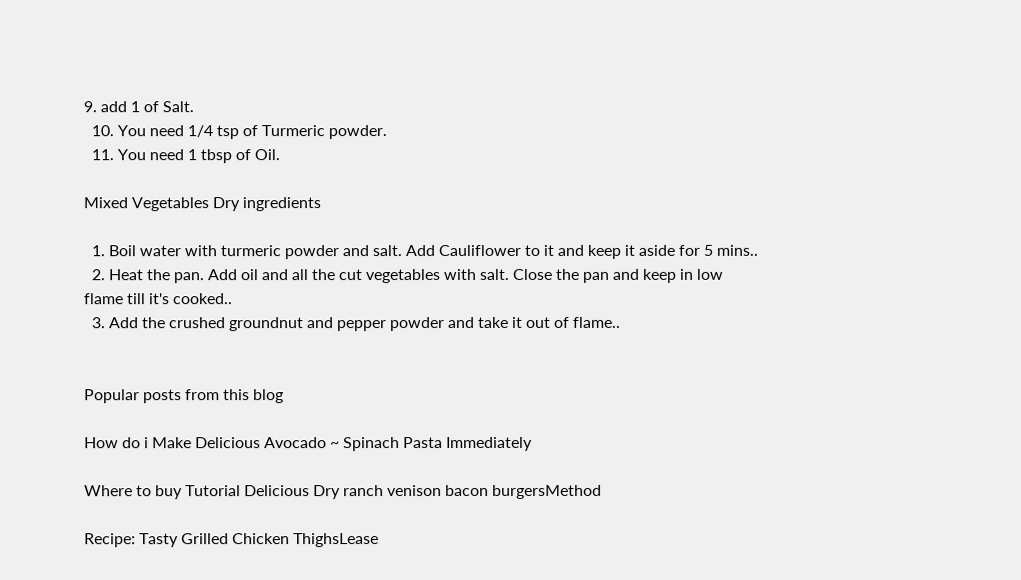9. add 1 of Salt.
  10. You need 1/4 tsp of Turmeric powder.
  11. You need 1 tbsp of Oil.

Mixed Vegetables Dry ingredients

  1. Boil water with turmeric powder and salt. Add Cauliflower to it and keep it aside for 5 mins..
  2. Heat the pan. Add oil and all the cut vegetables with salt. Close the pan and keep in low flame till it's cooked..
  3. Add the crushed groundnut and pepper powder and take it out of flame..


Popular posts from this blog

How do i Make Delicious Avocado ~ Spinach Pasta Immediately

Where to buy Tutorial Delicious Dry ranch venison bacon burgersMethod

Recipe: Tasty Grilled Chicken ThighsLease